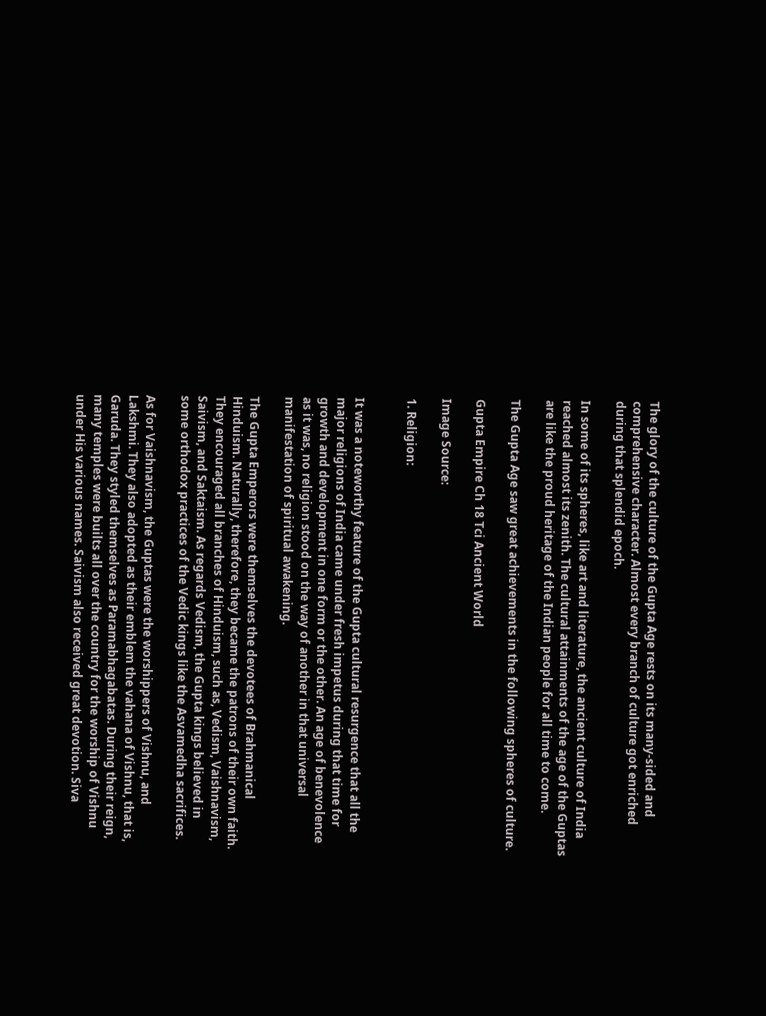The glory of the culture of the Gupta Age rests on its many-sided and comprehensive character. Almost every branch of culture got enriched during that splendid epoch.

In some of its spheres, like art and literature, the ancient culture of India reached almost its zenith. The cultural attainments of the age of the Guptas are like the proud heritage of the Indian people for all time to come.

The Gupta Age saw great achievements in the following spheres of culture.

Gupta Empire Ch 18 Tci Ancient World

Image Source:

1. Religion:


It was a noteworthy feature of the Gupta cultural resurgence that all the major religions of India came under fresh impetus during that time for growth and development in one form or the other. An age of benevolence as it was, no religion stood on the way of another in that universal manifestation of spiritual awakening.

The Gupta Emperors were themselves the devotees of Brahmanical Hinduism. Naturally, therefore, they became the patrons of their own faith. They encouraged all branches of Hinduism, such as, Vedism, Vaishnavism, Saivism, and Saktaism. As regards Vedism, the Gupta kings believed in some orthodox practices of the Vedic kings like the Asvamedha sacrifices.

As for Vaishnavism, the Guptas were the worshippers of Vishnu, and Lakshmi. They also adopted as their emblem the vahana of Vishnu, that is, Garuda. They styled themselves as Paramabhagabatas. During their reign, many temples were builts all over the country for the worship of Vishnu under His various names. Saivism also received great devotion. Siva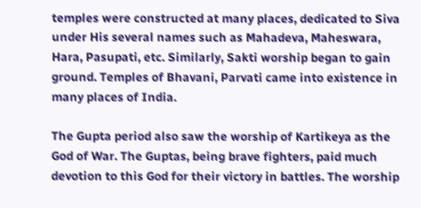temples were constructed at many places, dedicated to Siva under His several names such as Mahadeva, Maheswara, Hara, Pasupati, etc. Similarly, Sakti worship began to gain ground. Temples of Bhavani, Parvati came into existence in many places of India.

The Gupta period also saw the worship of Kartikeya as the God of War. The Guptas, being brave fighters, paid much devotion to this God for their victory in battles. The worship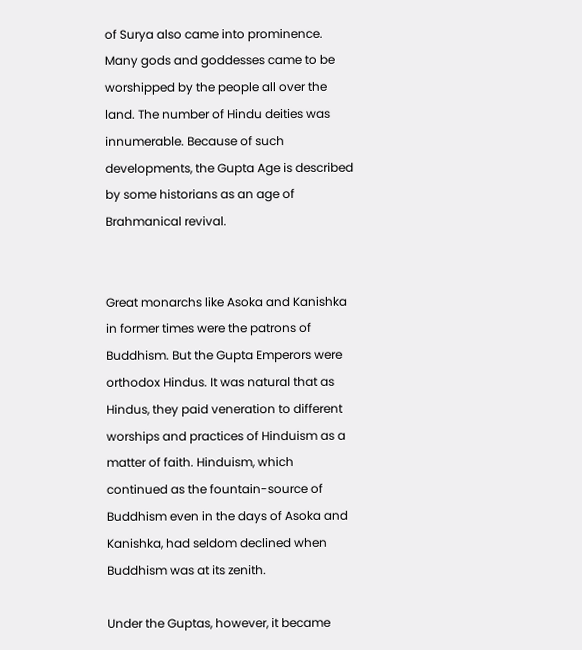of Surya also came into prominence. Many gods and goddesses came to be worshipped by the people all over the land. The number of Hindu deities was innumerable. Because of such developments, the Gupta Age is described by some historians as an age of Brahmanical revival.


Great monarchs like Asoka and Kanishka in former times were the patrons of Buddhism. But the Gupta Emperors were orthodox Hindus. It was natural that as Hindus, they paid veneration to different worships and practices of Hinduism as a matter of faith. Hinduism, which continued as the fountain-source of Buddhism even in the days of Asoka and Kanishka, had seldom declined when Buddhism was at its zenith.

Under the Guptas, however, it became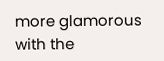more glamorous with the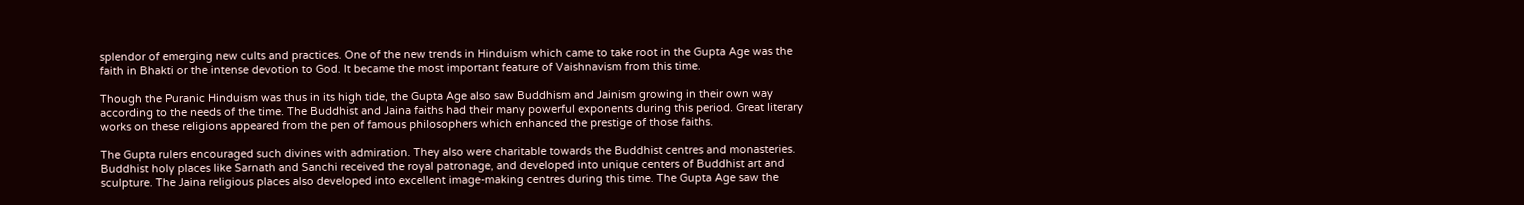splendor of emerging new cults and practices. One of the new trends in Hinduism which came to take root in the Gupta Age was the faith in Bhakti or the intense devotion to God. It became the most important feature of Vaishnavism from this time.

Though the Puranic Hinduism was thus in its high tide, the Gupta Age also saw Buddhism and Jainism growing in their own way according to the needs of the time. The Buddhist and Jaina faiths had their many powerful exponents during this period. Great literary works on these religions appeared from the pen of famous philosophers which enhanced the prestige of those faiths.

The Gupta rulers encouraged such divines with admiration. They also were charitable towards the Buddhist centres and monasteries. Buddhist holy places like Sarnath and Sanchi received the royal patronage, and developed into unique centers of Buddhist art and sculpture. The Jaina religious places also developed into excellent image-making centres during this time. The Gupta Age saw the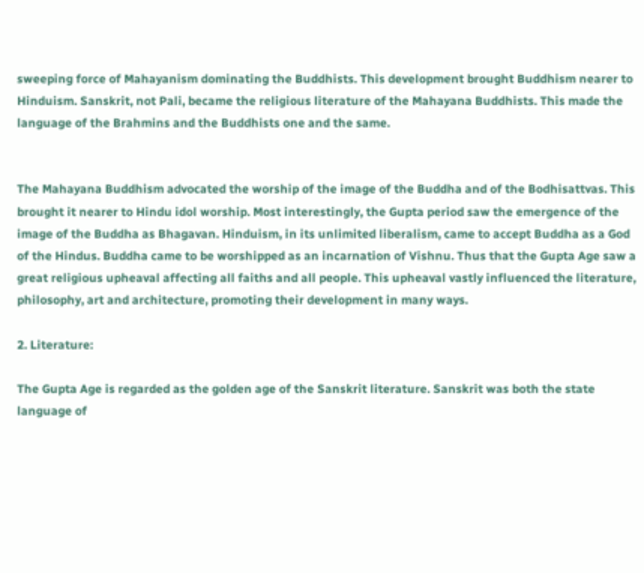sweeping force of Mahayanism dominating the Buddhists. This development brought Buddhism nearer to Hinduism. Sanskrit, not Pali, became the religious literature of the Mahayana Buddhists. This made the language of the Brahmins and the Buddhists one and the same.


The Mahayana Buddhism advocated the worship of the image of the Buddha and of the Bodhisattvas. This brought it nearer to Hindu idol worship. Most interestingly, the Gupta period saw the emergence of the image of the Buddha as Bhagavan. Hinduism, in its unlimited liberalism, came to accept Buddha as a God of the Hindus. Buddha came to be worshipped as an incarnation of Vishnu. Thus that the Gupta Age saw a great religious upheaval affecting all faiths and all people. This upheaval vastly influenced the literature, philosophy, art and architecture, promoting their development in many ways.

2. Literature:

The Gupta Age is regarded as the golden age of the Sanskrit literature. Sanskrit was both the state language of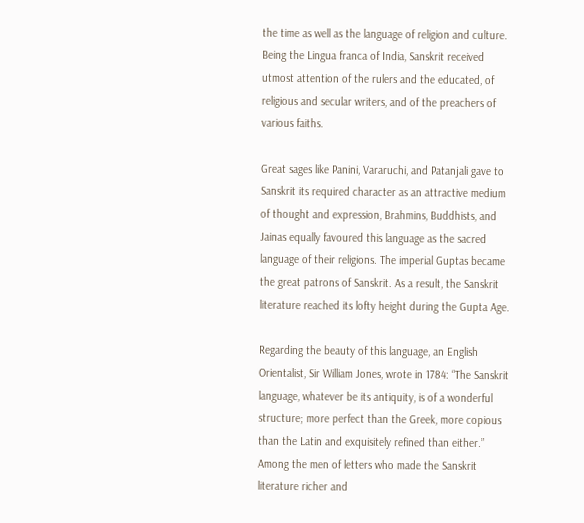the time as well as the language of religion and culture. Being the Lingua franca of India, Sanskrit received utmost attention of the rulers and the educated, of religious and secular writers, and of the preachers of various faiths.

Great sages like Panini, Vararuchi, and Patanjali gave to Sanskrit its required character as an attractive medium of thought and expression, Brahmins, Buddhists, and Jainas equally favoured this language as the sacred language of their religions. The imperial Guptas became the great patrons of Sanskrit. As a result, the Sanskrit literature reached its lofty height during the Gupta Age.

Regarding the beauty of this language, an English Orientalist, Sir William Jones, wrote in 1784: “The Sanskrit language, whatever be its antiquity, is of a wonderful structure; more perfect than the Greek, more copious than the Latin and exquisitely refined than either.” Among the men of letters who made the Sanskrit literature richer and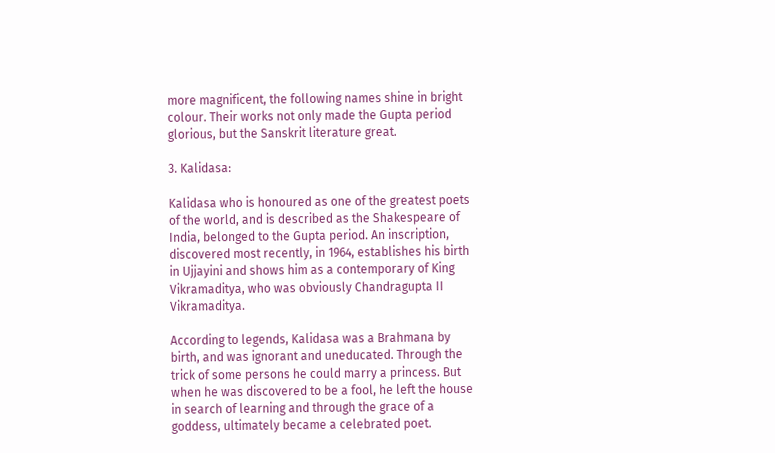more magnificent, the following names shine in bright colour. Their works not only made the Gupta period glorious, but the Sanskrit literature great.

3. Kalidasa:

Kalidasa who is honoured as one of the greatest poets of the world, and is described as the Shakespeare of India, belonged to the Gupta period. An inscription, discovered most recently, in 1964, establishes his birth in Ujjayini and shows him as a contemporary of King Vikramaditya, who was obviously Chandragupta II Vikramaditya.

According to legends, Kalidasa was a Brahmana by birth, and was ignorant and uneducated. Through the trick of some persons he could marry a princess. But when he was discovered to be a fool, he left the house in search of learning and through the grace of a goddess, ultimately became a celebrated poet.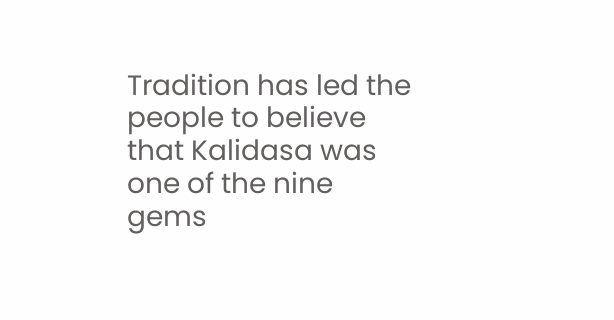Tradition has led the people to believe that Kalidasa was one of the nine gems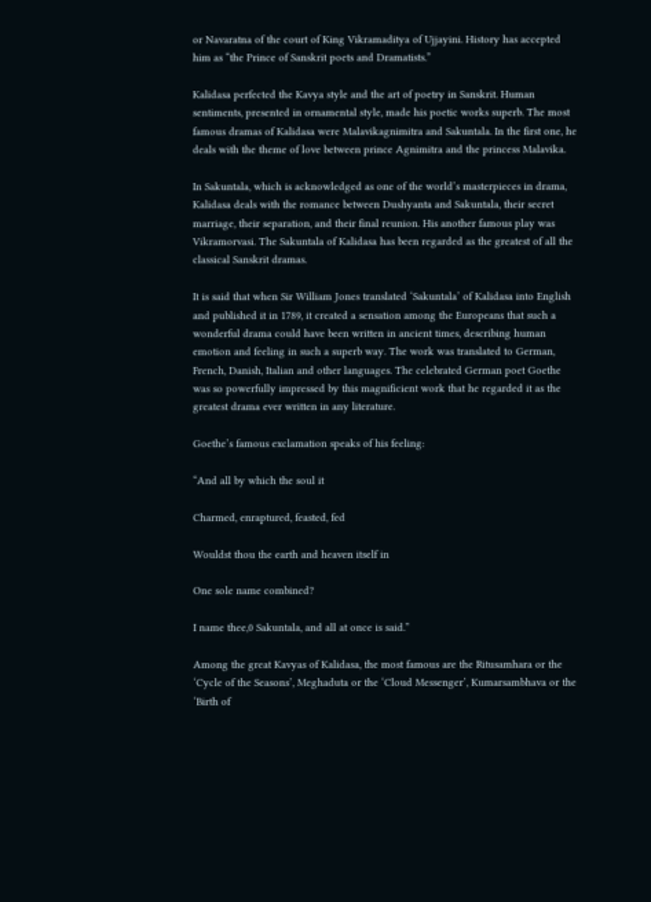or Navaratna of the court of King Vikramaditya of Ujjayini. History has accepted him as “the Prince of Sanskrit poets and Dramatists.”

Kalidasa perfected the Kavya style and the art of poetry in Sanskrit. Human sentiments, presented in ornamental style, made his poetic works superb. The most famous dramas of Kalidasa were Malavikagnimitra and Sakuntala. In the first one, he deals with the theme of love between prince Agnimitra and the princess Malavika.

In Sakuntala, which is acknowledged as one of the world’s masterpieces in drama, Kalidasa deals with the romance between Dushyanta and Sakuntala, their secret marriage, their separation, and their final reunion. His another famous play was Vikramorvasi. The Sakuntala of Kalidasa has been regarded as the greatest of all the classical Sanskrit dramas.

It is said that when Sir William Jones translated ‘Sakuntala’ of Kalidasa into English and published it in 1789, it created a sensation among the Europeans that such a wonderful drama could have been written in ancient times, describing human emotion and feeling in such a superb way. The work was translated to German, French, Danish, Italian and other languages. The celebrated German poet Goethe was so powerfully impressed by this magnificient work that he regarded it as the greatest drama ever written in any literature.

Goethe’s famous exclamation speaks of his feeling:

“And all by which the soul it

Charmed, enraptured, feasted, fed

Wouldst thou the earth and heaven itself in

One sole name combined?

I name thee,0 Sakuntala, and all at once is said.”

Among the great Kavyas of Kalidasa, the most famous are the Ritusamhara or the ‘Cycle of the Seasons’, Meghaduta or the ‘Cloud Messenger’, Kumarsambhava or the ‘Birth of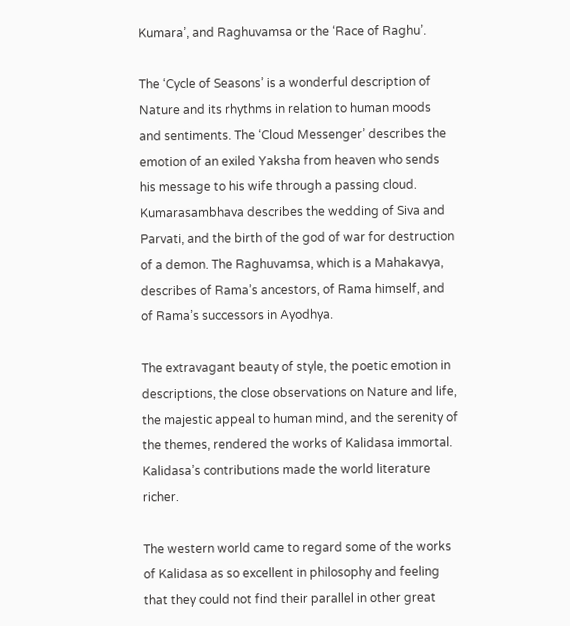Kumara’, and Raghuvamsa or the ‘Race of Raghu’.

The ‘Cycle of Seasons’ is a wonderful description of Nature and its rhythms in relation to human moods and sentiments. The ‘Cloud Messenger’ describes the emotion of an exiled Yaksha from heaven who sends his message to his wife through a passing cloud. Kumarasambhava describes the wedding of Siva and Parvati, and the birth of the god of war for destruction of a demon. The Raghuvamsa, which is a Mahakavya, describes of Rama’s ancestors, of Rama himself, and of Rama’s successors in Ayodhya.

The extravagant beauty of style, the poetic emotion in descriptions, the close observations on Nature and life, the majestic appeal to human mind, and the serenity of the themes, rendered the works of Kalidasa immortal. Kalidasa’s contributions made the world literature richer.

The western world came to regard some of the works of Kalidasa as so excellent in philosophy and feeling that they could not find their parallel in other great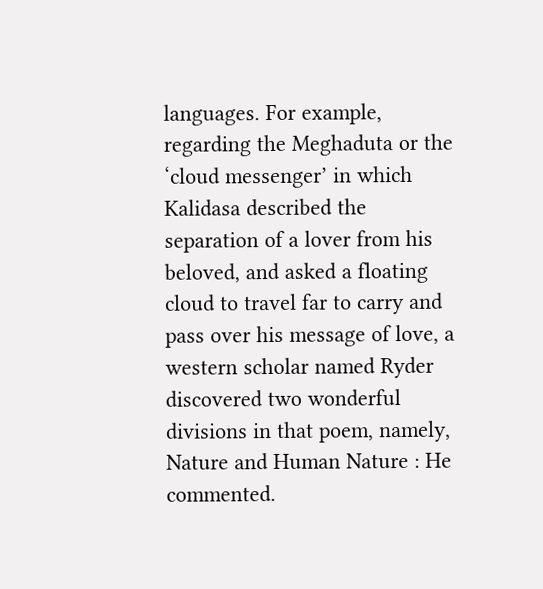languages. For example, regarding the Meghaduta or the ‘cloud messenger’ in which Kalidasa described the separation of a lover from his beloved, and asked a floating cloud to travel far to carry and pass over his message of love, a western scholar named Ryder discovered two wonderful divisions in that poem, namely, Nature and Human Nature : He commented.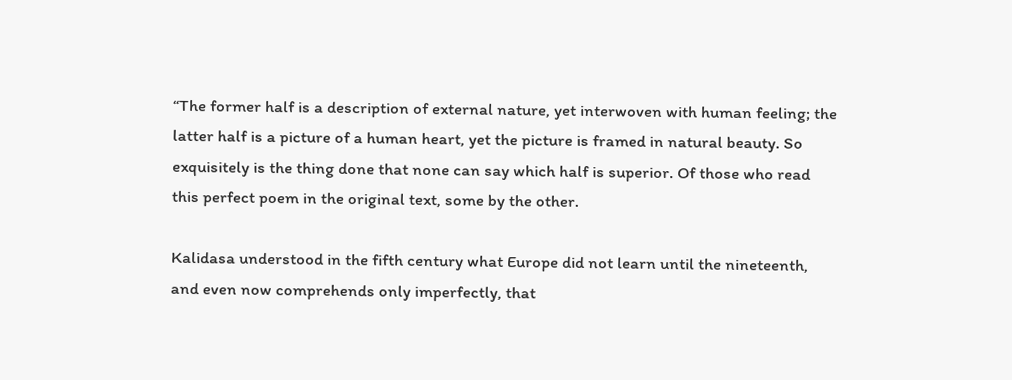“The former half is a description of external nature, yet interwoven with human feeling; the latter half is a picture of a human heart, yet the picture is framed in natural beauty. So exquisitely is the thing done that none can say which half is superior. Of those who read this perfect poem in the original text, some by the other.

Kalidasa understood in the fifth century what Europe did not learn until the nineteenth, and even now comprehends only imperfectly, that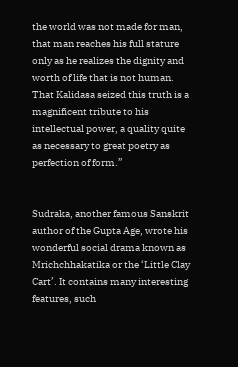the world was not made for man, that man reaches his full stature only as he realizes the dignity and worth of life that is not human. That Kalidasa seized this truth is a magnificent tribute to his intellectual power, a quality quite as necessary to great poetry as perfection of form.”


Sudraka, another famous Sanskrit author of the Gupta Age, wrote his wonderful social drama known as Mrichchhakatika or the ‘Little Clay Cart’. It contains many interesting features, such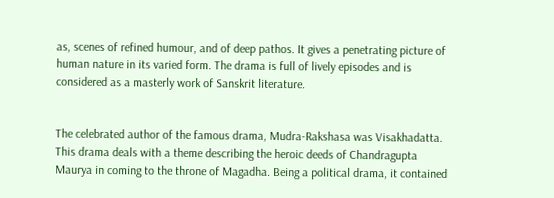as, scenes of refined humour, and of deep pathos. It gives a penetrating picture of human nature in its varied form. The drama is full of lively episodes and is considered as a masterly work of Sanskrit literature.


The celebrated author of the famous drama, Mudra-Rakshasa was Visakhadatta. This drama deals with a theme describing the heroic deeds of Chandragupta Maurya in coming to the throne of Magadha. Being a political drama, it contained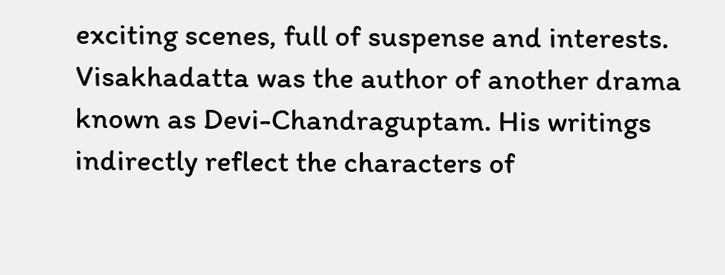exciting scenes, full of suspense and interests. Visakhadatta was the author of another drama known as Devi-Chandraguptam. His writings indirectly reflect the characters of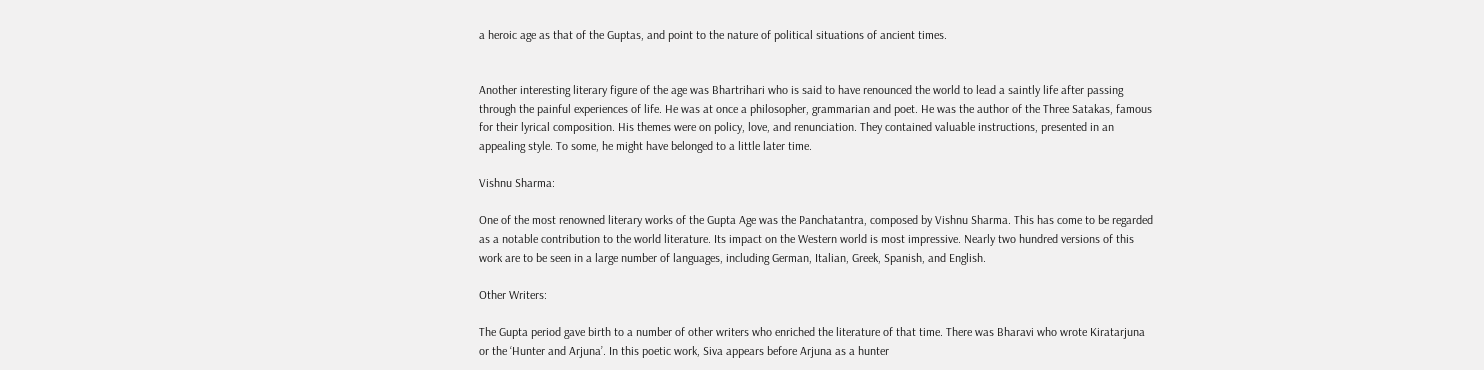a heroic age as that of the Guptas, and point to the nature of political situations of ancient times.


Another interesting literary figure of the age was Bhartrihari who is said to have renounced the world to lead a saintly life after passing through the painful experiences of life. He was at once a philosopher, grammarian and poet. He was the author of the Three Satakas, famous for their lyrical composition. His themes were on policy, love, and renunciation. They contained valuable instructions, presented in an appealing style. To some, he might have belonged to a little later time.

Vishnu Sharma:

One of the most renowned literary works of the Gupta Age was the Panchatantra, composed by Vishnu Sharma. This has come to be regarded as a notable contribution to the world literature. Its impact on the Western world is most impressive. Nearly two hundred versions of this work are to be seen in a large number of languages, including German, Italian, Greek, Spanish, and English.

Other Writers:

The Gupta period gave birth to a number of other writers who enriched the literature of that time. There was Bharavi who wrote Kiratarjuna or the ‘Hunter and Arjuna’. In this poetic work, Siva appears before Arjuna as a hunter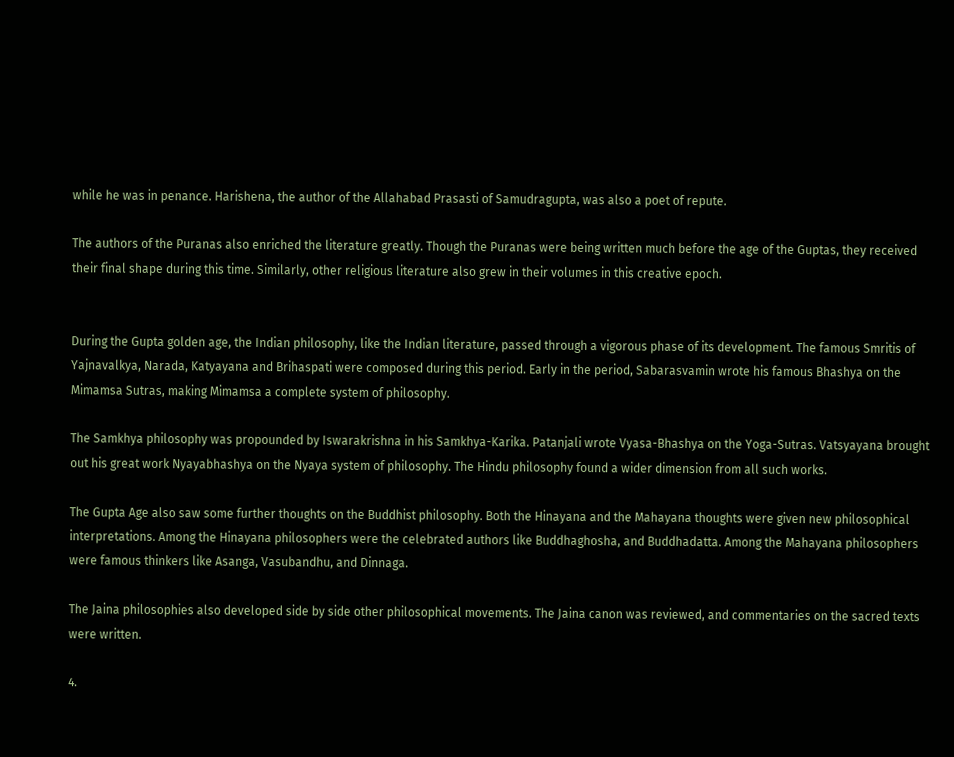while he was in penance. Harishena, the author of the Allahabad Prasasti of Samudragupta, was also a poet of repute.

The authors of the Puranas also enriched the literature greatly. Though the Puranas were being written much before the age of the Guptas, they received their final shape during this time. Similarly, other religious literature also grew in their volumes in this creative epoch.


During the Gupta golden age, the Indian philosophy, like the Indian literature, passed through a vigorous phase of its development. The famous Smritis of Yajnavalkya, Narada, Katyayana and Brihaspati were composed during this period. Early in the period, Sabarasvamin wrote his famous Bhashya on the Mimamsa Sutras, making Mimamsa a complete system of philosophy.

The Samkhya philosophy was propounded by Iswarakrishna in his Samkhya-Karika. Patanjali wrote Vyasa-Bhashya on the Yoga-Sutras. Vatsyayana brought out his great work Nyayabhashya on the Nyaya system of philosophy. The Hindu philosophy found a wider dimension from all such works.

The Gupta Age also saw some further thoughts on the Buddhist philosophy. Both the Hinayana and the Mahayana thoughts were given new philosophical interpretations. Among the Hinayana philosophers were the celebrated authors like Buddhaghosha, and Buddhadatta. Among the Mahayana philosophers were famous thinkers like Asanga, Vasubandhu, and Dinnaga.

The Jaina philosophies also developed side by side other philosophical movements. The Jaina canon was reviewed, and commentaries on the sacred texts were written.

4.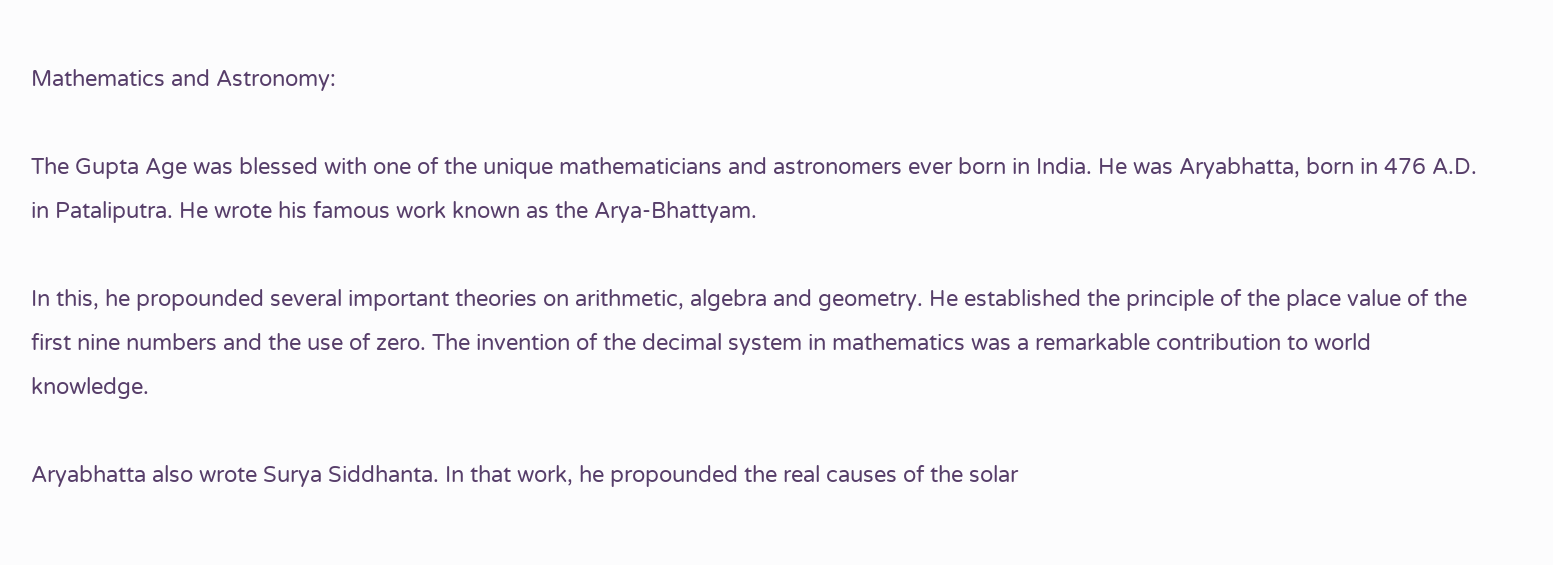Mathematics and Astronomy:

The Gupta Age was blessed with one of the unique mathematicians and astronomers ever born in India. He was Aryabhatta, born in 476 A.D. in Pataliputra. He wrote his famous work known as the Arya-Bhattyam.

In this, he propounded several important theories on arithmetic, algebra and geometry. He established the principle of the place value of the first nine numbers and the use of zero. The invention of the decimal system in mathematics was a remarkable contribution to world knowledge.

Aryabhatta also wrote Surya Siddhanta. In that work, he propounded the real causes of the solar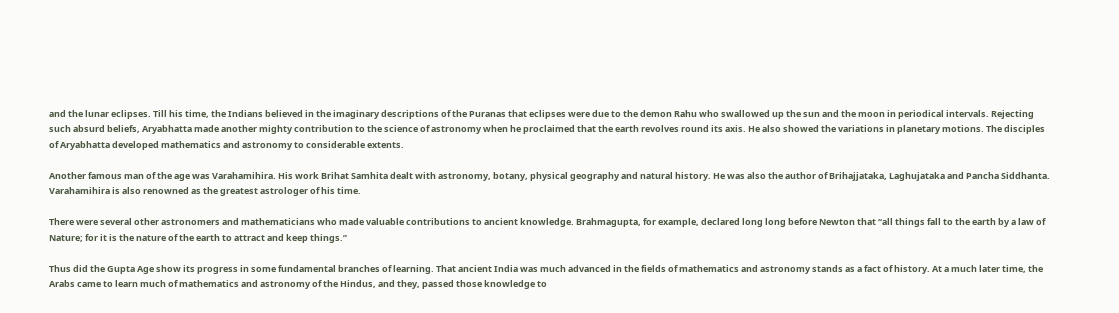and the lunar eclipses. Till his time, the Indians believed in the imaginary descriptions of the Puranas that eclipses were due to the demon Rahu who swallowed up the sun and the moon in periodical intervals. Rejecting such absurd beliefs, Aryabhatta made another mighty contribution to the science of astronomy when he proclaimed that the earth revolves round its axis. He also showed the variations in planetary motions. The disciples of Aryabhatta developed mathematics and astronomy to considerable extents.

Another famous man of the age was Varahamihira. His work Brihat Samhita dealt with astronomy, botany, physical geography and natural history. He was also the author of Brihajjataka, Laghujataka and Pancha Siddhanta. Varahamihira is also renowned as the greatest astrologer of his time.

There were several other astronomers and mathematicians who made valuable contributions to ancient knowledge. Brahmagupta, for example, declared long long before Newton that “all things fall to the earth by a law of Nature; for it is the nature of the earth to attract and keep things.”

Thus did the Gupta Age show its progress in some fundamental branches of learning. That ancient India was much advanced in the fields of mathematics and astronomy stands as a fact of history. At a much later time, the Arabs came to learn much of mathematics and astronomy of the Hindus, and they, passed those knowledge to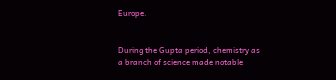Europe.


During the Gupta period, chemistry as a branch of science made notable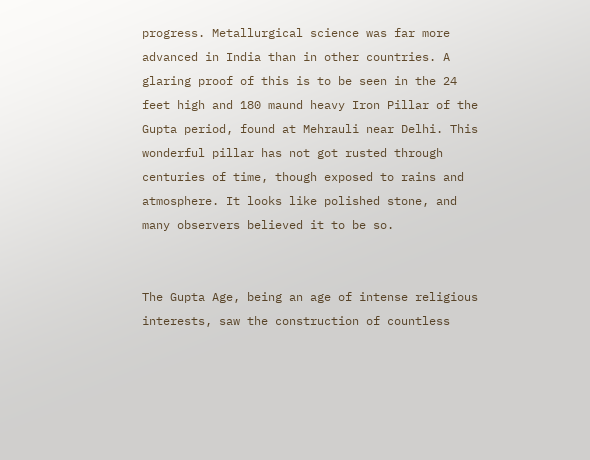progress. Metallurgical science was far more advanced in India than in other countries. A glaring proof of this is to be seen in the 24 feet high and 180 maund heavy Iron Pillar of the Gupta period, found at Mehrauli near Delhi. This wonderful pillar has not got rusted through centuries of time, though exposed to rains and atmosphere. It looks like polished stone, and many observers believed it to be so.


The Gupta Age, being an age of intense religious interests, saw the construction of countless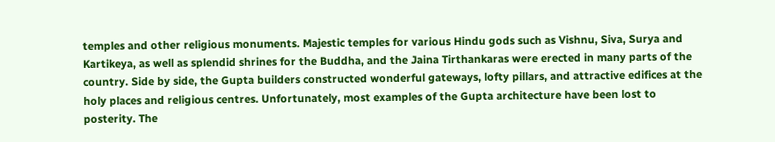temples and other religious monuments. Majestic temples for various Hindu gods such as Vishnu, Siva, Surya and Kartikeya, as well as splendid shrines for the Buddha, and the Jaina Tirthankaras were erected in many parts of the country. Side by side, the Gupta builders constructed wonderful gateways, lofty pillars, and attractive edifices at the holy places and religious centres. Unfortunately, most examples of the Gupta architecture have been lost to posterity. The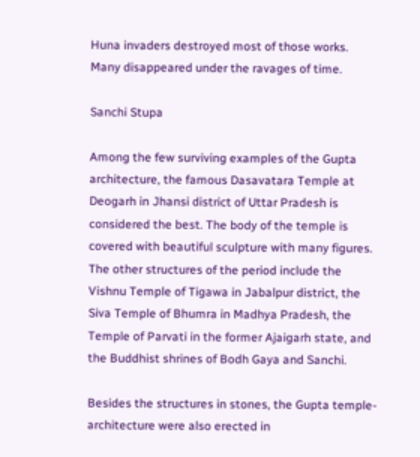Huna invaders destroyed most of those works. Many disappeared under the ravages of time.

Sanchi Stupa

Among the few surviving examples of the Gupta architecture, the famous Dasavatara Temple at Deogarh in Jhansi district of Uttar Pradesh is considered the best. The body of the temple is covered with beautiful sculpture with many figures. The other structures of the period include the Vishnu Temple of Tigawa in Jabalpur district, the Siva Temple of Bhumra in Madhya Pradesh, the Temple of Parvati in the former Ajaigarh state, and the Buddhist shrines of Bodh Gaya and Sanchi.

Besides the structures in stones, the Gupta temple-architecture were also erected in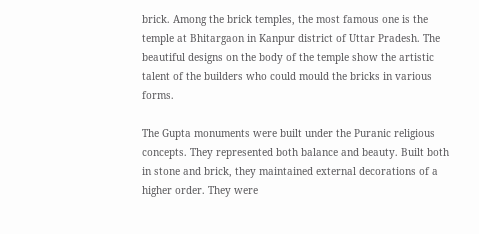brick. Among the brick temples, the most famous one is the temple at Bhitargaon in Kanpur district of Uttar Pradesh. The beautiful designs on the body of the temple show the artistic talent of the builders who could mould the bricks in various forms.

The Gupta monuments were built under the Puranic religious concepts. They represented both balance and beauty. Built both in stone and brick, they maintained external decorations of a higher order. They were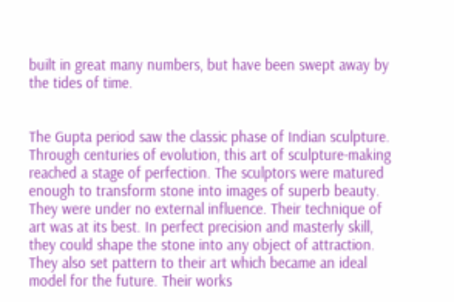built in great many numbers, but have been swept away by the tides of time.


The Gupta period saw the classic phase of Indian sculpture. Through centuries of evolution, this art of sculpture-making reached a stage of perfection. The sculptors were matured enough to transform stone into images of superb beauty. They were under no external influence. Their technique of art was at its best. In perfect precision and masterly skill, they could shape the stone into any object of attraction. They also set pattern to their art which became an ideal model for the future. Their works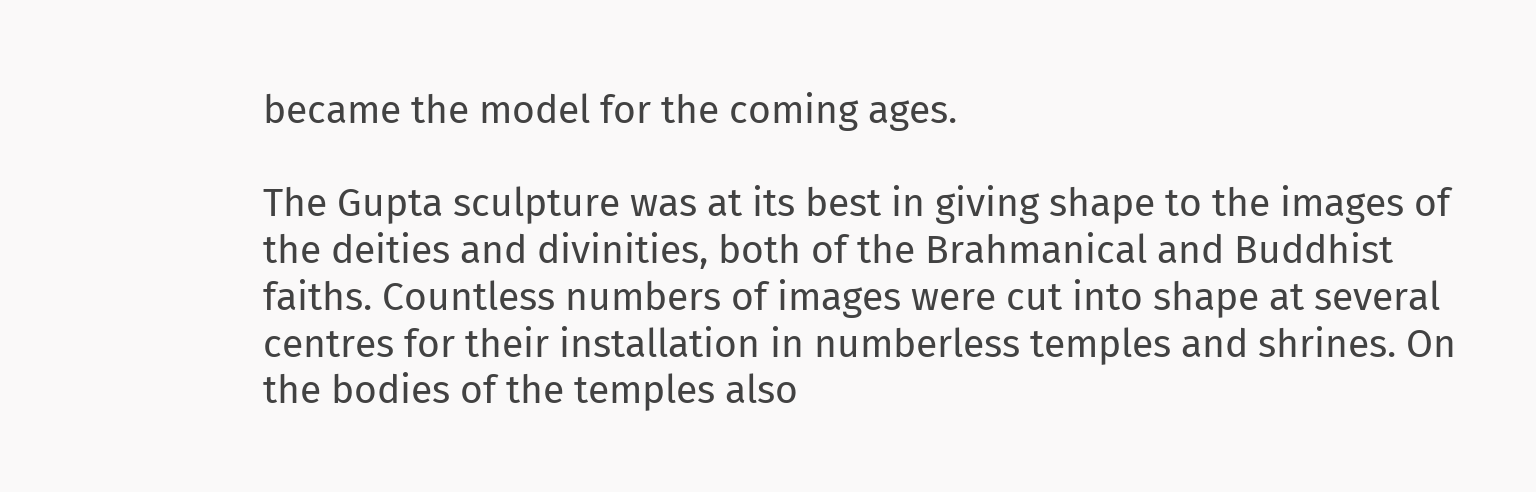became the model for the coming ages.

The Gupta sculpture was at its best in giving shape to the images of the deities and divinities, both of the Brahmanical and Buddhist faiths. Countless numbers of images were cut into shape at several centres for their installation in numberless temples and shrines. On the bodies of the temples also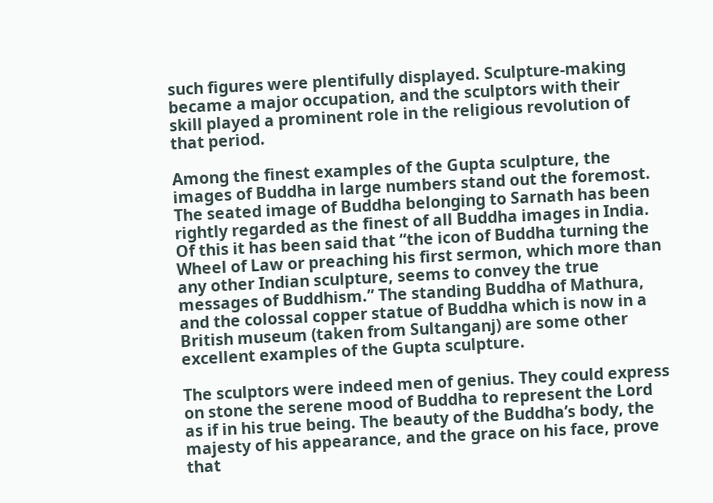such figures were plentifully displayed. Sculpture-making became a major occupation, and the sculptors with their skill played a prominent role in the religious revolution of that period.

Among the finest examples of the Gupta sculpture, the images of Buddha in large numbers stand out the foremost. The seated image of Buddha belonging to Sarnath has been rightly regarded as the finest of all Buddha images in India. Of this it has been said that “the icon of Buddha turning the Wheel of Law or preaching his first sermon, which more than any other Indian sculpture, seems to convey the true messages of Buddhism.” The standing Buddha of Mathura, and the colossal copper statue of Buddha which is now in a British museum (taken from Sultanganj) are some other excellent examples of the Gupta sculpture.

The sculptors were indeed men of genius. They could express on stone the serene mood of Buddha to represent the Lord as if in his true being. The beauty of the Buddha’s body, the majesty of his appearance, and the grace on his face, prove that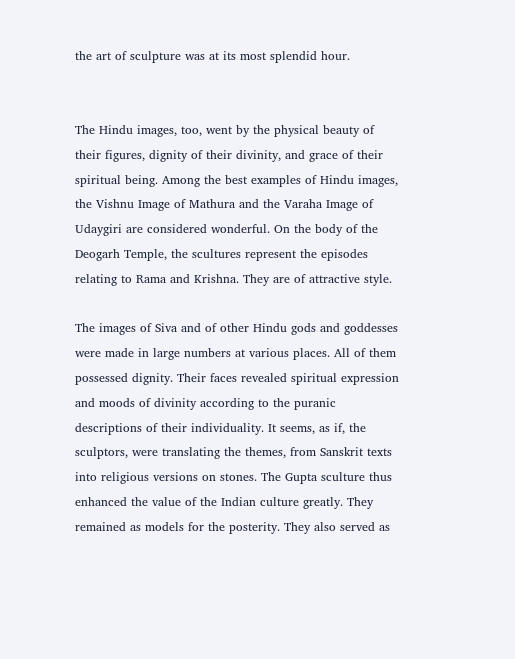the art of sculpture was at its most splendid hour.


The Hindu images, too, went by the physical beauty of their figures, dignity of their divinity, and grace of their spiritual being. Among the best examples of Hindu images, the Vishnu Image of Mathura and the Varaha Image of Udaygiri are considered wonderful. On the body of the Deogarh Temple, the scultures represent the episodes relating to Rama and Krishna. They are of attractive style.

The images of Siva and of other Hindu gods and goddesses were made in large numbers at various places. All of them possessed dignity. Their faces revealed spiritual expression and moods of divinity according to the puranic descriptions of their individuality. It seems, as if, the sculptors, were translating the themes, from Sanskrit texts into religious versions on stones. The Gupta sculture thus enhanced the value of the Indian culture greatly. They remained as models for the posterity. They also served as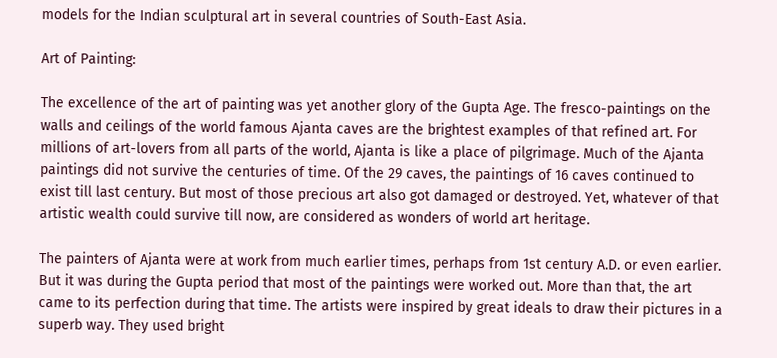models for the Indian sculptural art in several countries of South-East Asia.

Art of Painting:

The excellence of the art of painting was yet another glory of the Gupta Age. The fresco-paintings on the walls and ceilings of the world famous Ajanta caves are the brightest examples of that refined art. For millions of art-lovers from all parts of the world, Ajanta is like a place of pilgrimage. Much of the Ajanta paintings did not survive the centuries of time. Of the 29 caves, the paintings of 16 caves continued to exist till last century. But most of those precious art also got damaged or destroyed. Yet, whatever of that artistic wealth could survive till now, are considered as wonders of world art heritage.

The painters of Ajanta were at work from much earlier times, perhaps from 1st century A.D. or even earlier. But it was during the Gupta period that most of the paintings were worked out. More than that, the art came to its perfection during that time. The artists were inspired by great ideals to draw their pictures in a superb way. They used bright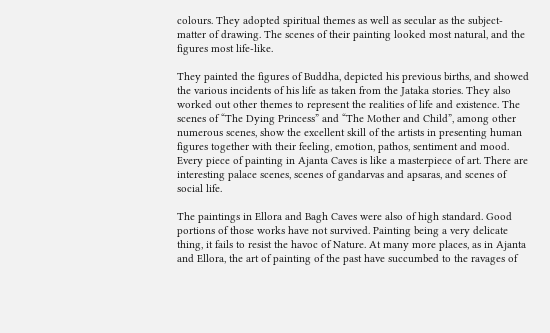colours. They adopted spiritual themes as well as secular as the subject-matter of drawing. The scenes of their painting looked most natural, and the figures most life-like.

They painted the figures of Buddha, depicted his previous births, and showed the various incidents of his life as taken from the Jataka stories. They also worked out other themes to represent the realities of life and existence. The scenes of “The Dying Princess” and “The Mother and Child”, among other numerous scenes, show the excellent skill of the artists in presenting human figures together with their feeling, emotion, pathos, sentiment and mood. Every piece of painting in Ajanta Caves is like a masterpiece of art. There are interesting palace scenes, scenes of gandarvas and apsaras, and scenes of social life.

The paintings in Ellora and Bagh Caves were also of high standard. Good portions of those works have not survived. Painting being a very delicate thing, it fails to resist the havoc of Nature. At many more places, as in Ajanta and Ellora, the art of painting of the past have succumbed to the ravages of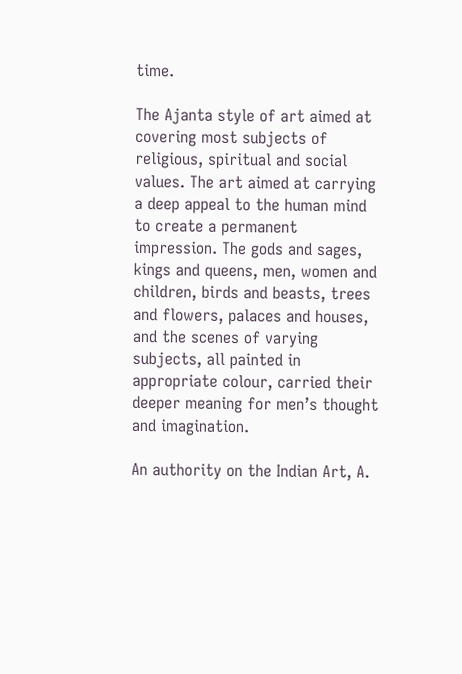time.

The Ajanta style of art aimed at covering most subjects of religious, spiritual and social values. The art aimed at carrying a deep appeal to the human mind to create a permanent impression. The gods and sages, kings and queens, men, women and children, birds and beasts, trees and flowers, palaces and houses, and the scenes of varying subjects, all painted in appropriate colour, carried their deeper meaning for men’s thought and imagination.

An authority on the Indian Art, A.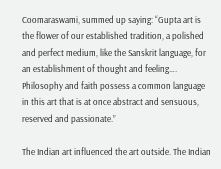Coomaraswami, summed up saying: “Gupta art is the flower of our established tradition, a polished and perfect medium, like the Sanskrit language, for an establishment of thought and feeling…. Philosophy and faith possess a common language in this art that is at once abstract and sensuous, reserved and passionate.”

The Indian art influenced the art outside. The Indian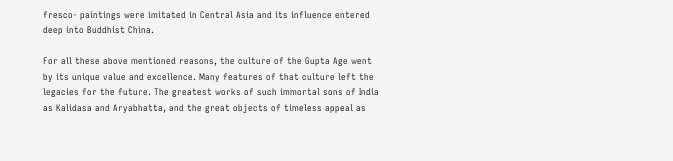fresco- paintings were imitated in Central Asia and its influence entered deep into Buddhist China.

For all these above mentioned reasons, the culture of the Gupta Age went by its unique value and excellence. Many features of that culture left the legacies for the future. The greatest works of such immortal sons of India as Kalidasa and Aryabhatta, and the great objects of timeless appeal as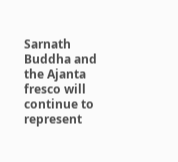Sarnath Buddha and the Ajanta fresco will continue to represent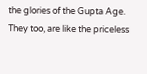the glories of the Gupta Age. They too, are like the priceless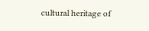cultural heritage of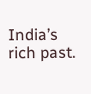India’s rich past.